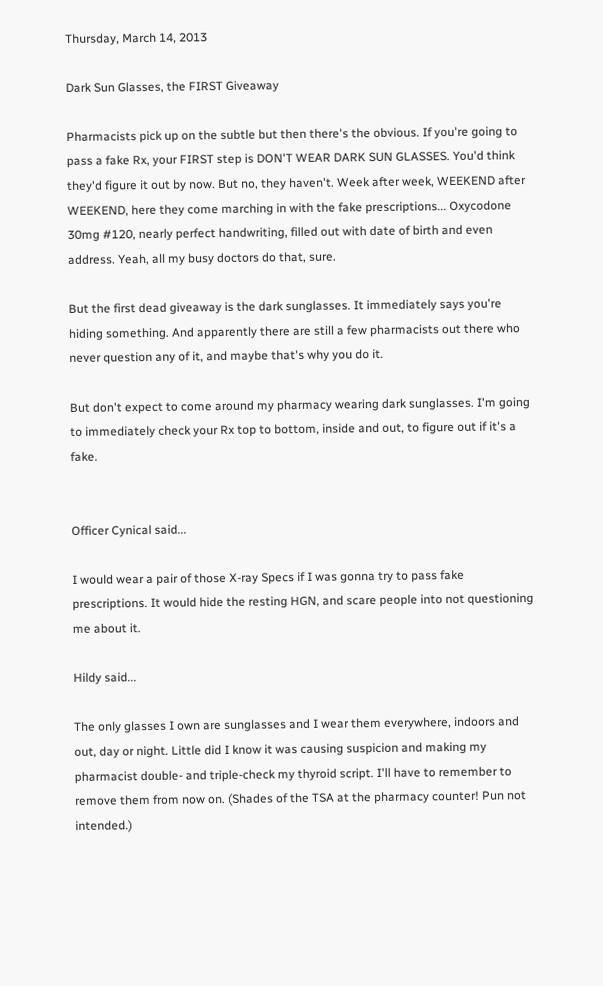Thursday, March 14, 2013

Dark Sun Glasses, the FIRST Giveaway

Pharmacists pick up on the subtle but then there's the obvious. If you're going to pass a fake Rx, your FIRST step is DON'T WEAR DARK SUN GLASSES. You'd think they'd figure it out by now. But no, they haven't. Week after week, WEEKEND after WEEKEND, here they come marching in with the fake prescriptions... Oxycodone 30mg #120, nearly perfect handwriting, filled out with date of birth and even address. Yeah, all my busy doctors do that, sure.

But the first dead giveaway is the dark sunglasses. It immediately says you're hiding something. And apparently there are still a few pharmacists out there who never question any of it, and maybe that's why you do it.

But don't expect to come around my pharmacy wearing dark sunglasses. I'm going to immediately check your Rx top to bottom, inside and out, to figure out if it's a fake.


Officer Cynical said...

I would wear a pair of those X-ray Specs if I was gonna try to pass fake prescriptions. It would hide the resting HGN, and scare people into not questioning me about it.

Hildy said...

The only glasses I own are sunglasses and I wear them everywhere, indoors and out, day or night. Little did I know it was causing suspicion and making my pharmacist double- and triple-check my thyroid script. I'll have to remember to remove them from now on. (Shades of the TSA at the pharmacy counter! Pun not intended.)